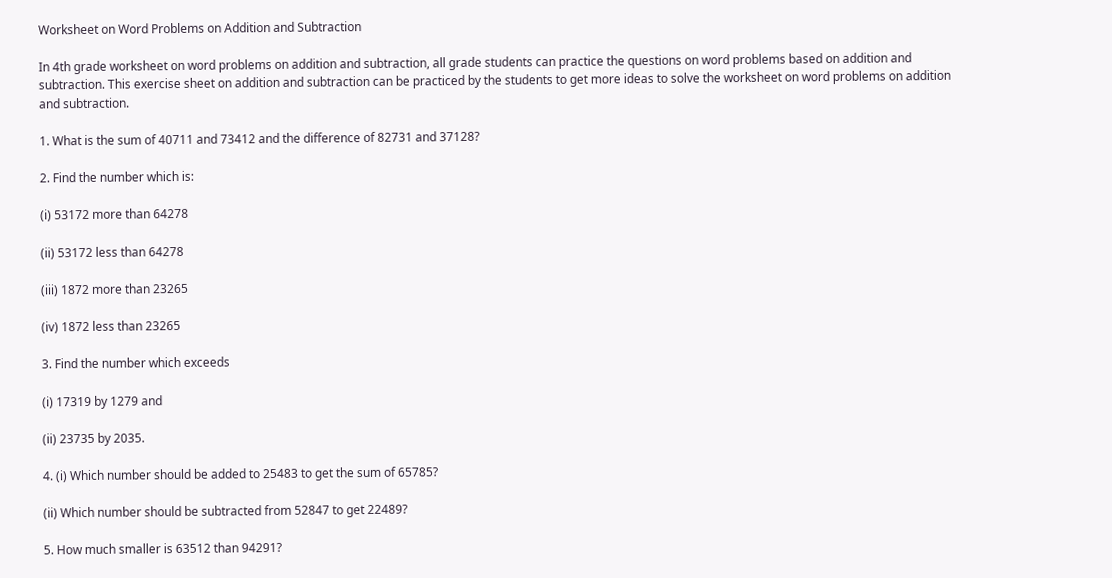Worksheet on Word Problems on Addition and Subtraction

In 4th grade worksheet on word problems on addition and subtraction, all grade students can practice the questions on word problems based on addition and subtraction. This exercise sheet on addition and subtraction can be practiced by the students to get more ideas to solve the worksheet on word problems on addition and subtraction.

1. What is the sum of 40711 and 73412 and the difference of 82731 and 37128?

2. Find the number which is:

(i) 53172 more than 64278

(ii) 53172 less than 64278

(iii) 1872 more than 23265

(iv) 1872 less than 23265

3. Find the number which exceeds

(i) 17319 by 1279 and

(ii) 23735 by 2035.

4. (i) Which number should be added to 25483 to get the sum of 65785?

(ii) Which number should be subtracted from 52847 to get 22489?

5. How much smaller is 63512 than 94291?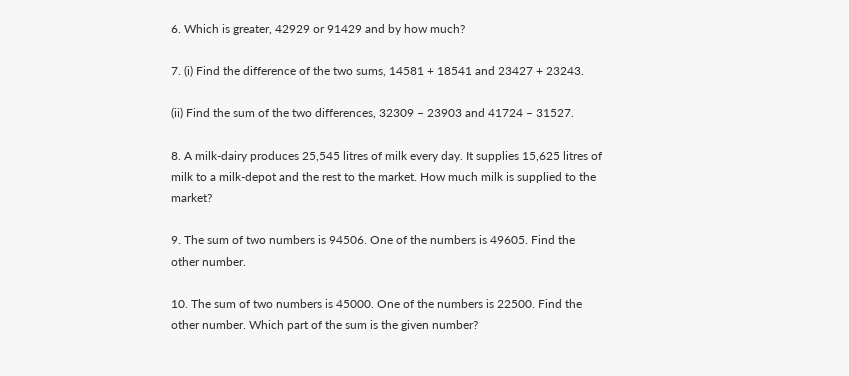6. Which is greater, 42929 or 91429 and by how much?

7. (i) Find the difference of the two sums, 14581 + 18541 and 23427 + 23243.

(ii) Find the sum of the two differences, 32309 – 23903 and 41724 – 31527.

8. A milk-dairy produces 25,545 litres of milk every day. It supplies 15,625 litres of milk to a milk-depot and the rest to the market. How much milk is supplied to the market?

9. The sum of two numbers is 94506. One of the numbers is 49605. Find the other number.

10. The sum of two numbers is 45000. One of the numbers is 22500. Find the other number. Which part of the sum is the given number?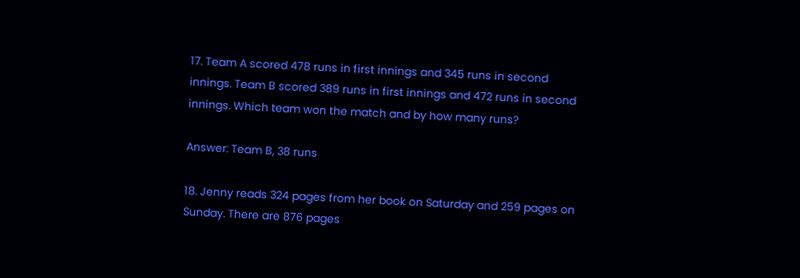17. Team A scored 478 runs in first innings and 345 runs in second innings. Team B scored 389 runs in first innings and 472 runs in second innings. Which team won the match and by how many runs?

Answer: Team B, 38 runs

18. Jenny reads 324 pages from her book on Saturday and 259 pages on Sunday. There are 876 pages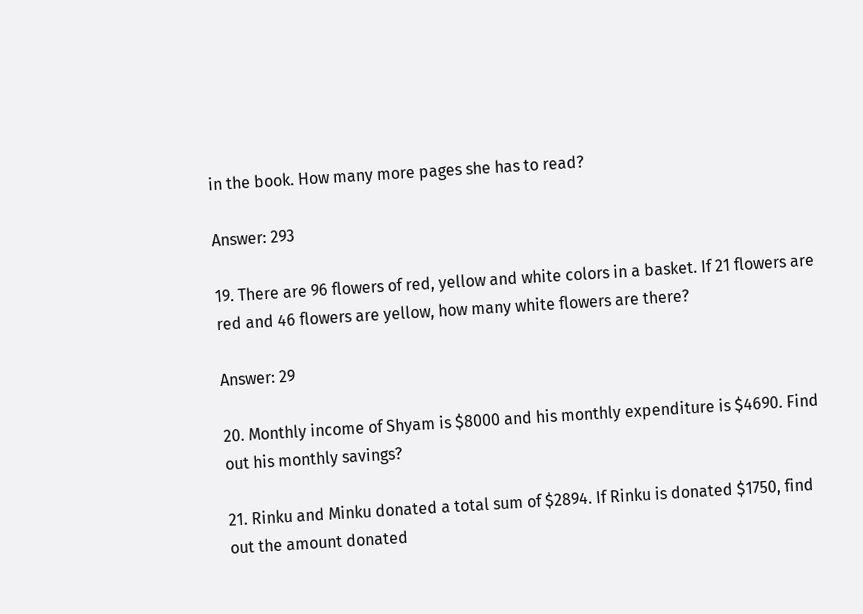in the book. How many more pages she has to read?

Answer: 293

19. There are 96 flowers of red, yellow and white colors in a basket. If 21 flowers are red and 46 flowers are yellow, how many white flowers are there?

Answer: 29

20. Monthly income of Shyam is $8000 and his monthly expenditure is $4690. Find out his monthly savings?

21. Rinku and Minku donated a total sum of $2894. If Rinku is donated $1750, find out the amount donated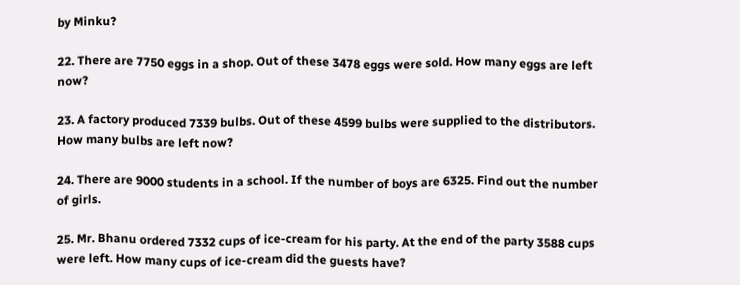by Minku?

22. There are 7750 eggs in a shop. Out of these 3478 eggs were sold. How many eggs are left now?

23. A factory produced 7339 bulbs. Out of these 4599 bulbs were supplied to the distributors. How many bulbs are left now?

24. There are 9000 students in a school. If the number of boys are 6325. Find out the number of girls.

25. Mr. Bhanu ordered 7332 cups of ice-cream for his party. At the end of the party 3588 cups were left. How many cups of ice-cream did the guests have?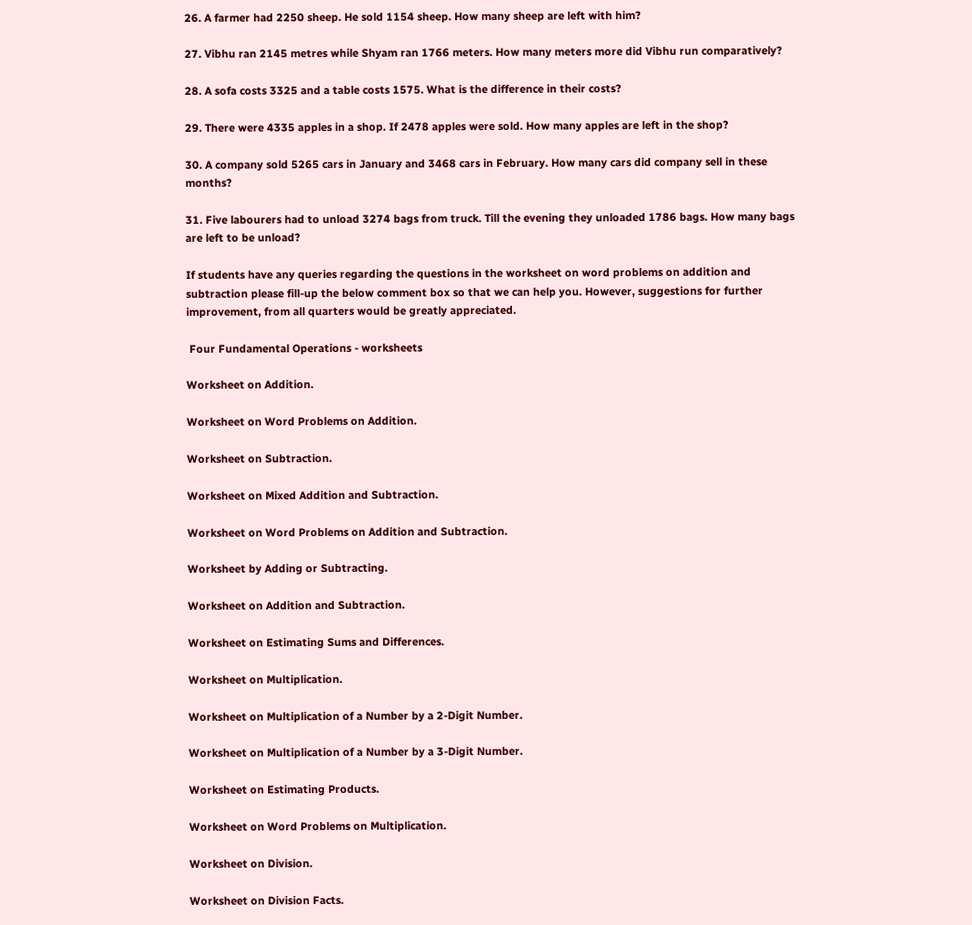26. A farmer had 2250 sheep. He sold 1154 sheep. How many sheep are left with him?

27. Vibhu ran 2145 metres while Shyam ran 1766 meters. How many meters more did Vibhu run comparatively?

28. A sofa costs 3325 and a table costs 1575. What is the difference in their costs?

29. There were 4335 apples in a shop. If 2478 apples were sold. How many apples are left in the shop?

30. A company sold 5265 cars in January and 3468 cars in February. How many cars did company sell in these months?

31. Five labourers had to unload 3274 bags from truck. Till the evening they unloaded 1786 bags. How many bags are left to be unload?

If students have any queries regarding the questions in the worksheet on word problems on addition and subtraction please fill-up the below comment box so that we can help you. However, suggestions for further improvement, from all quarters would be greatly appreciated.

 Four Fundamental Operations - worksheets

Worksheet on Addition.

Worksheet on Word Problems on Addition.

Worksheet on Subtraction.

Worksheet on Mixed Addition and Subtraction.

Worksheet on Word Problems on Addition and Subtraction.

Worksheet by Adding or Subtracting.

Worksheet on Addition and Subtraction.

Worksheet on Estimating Sums and Differences.

Worksheet on Multiplication.

Worksheet on Multiplication of a Number by a 2-Digit Number.

Worksheet on Multiplication of a Number by a 3-Digit Number.

Worksheet on Estimating Products.

Worksheet on Word Problems on Multiplication.

Worksheet on Division.

Worksheet on Division Facts.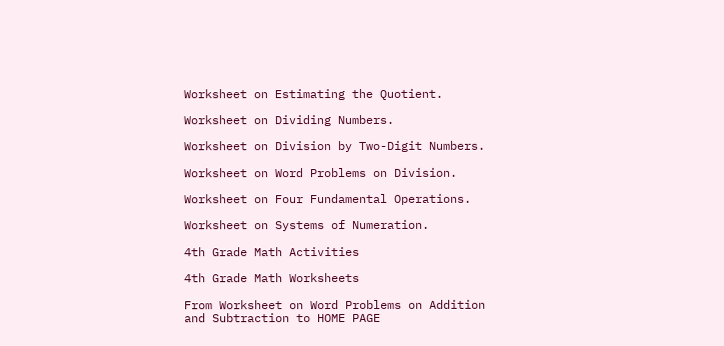Worksheet on Estimating the Quotient.

Worksheet on Dividing Numbers.

Worksheet on Division by Two-Digit Numbers.

Worksheet on Word Problems on Division.

Worksheet on Four Fundamental Operations.

Worksheet on Systems of Numeration.

4th Grade Math Activities

4th Grade Math Worksheets

From Worksheet on Word Problems on Addition and Subtraction to HOME PAGE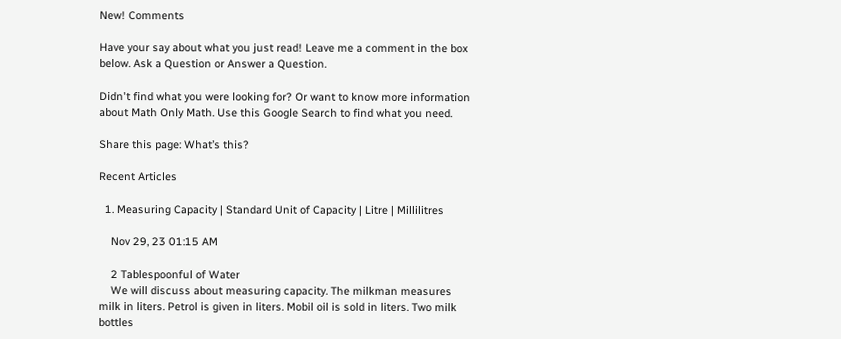New! Comments

Have your say about what you just read! Leave me a comment in the box below. Ask a Question or Answer a Question.

Didn't find what you were looking for? Or want to know more information about Math Only Math. Use this Google Search to find what you need.

Share this page: What’s this?

Recent Articles

  1. Measuring Capacity | Standard Unit of Capacity | Litre | Millilitres

    Nov 29, 23 01:15 AM

    2 Tablespoonful of Water
    We will discuss about measuring capacity. The milkman measures milk in liters. Petrol is given in liters. Mobil oil is sold in liters. Two milk bottles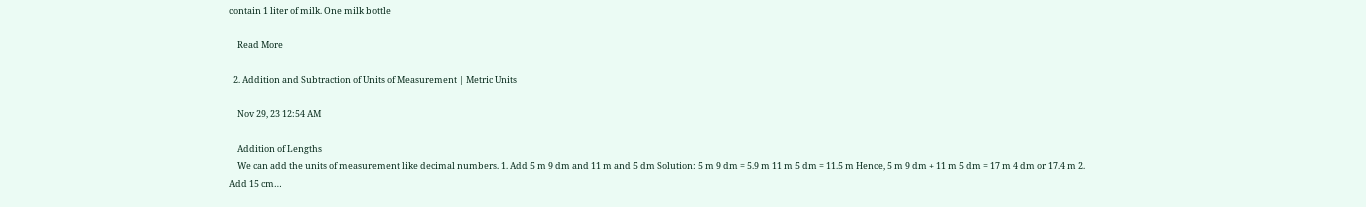contain 1 liter of milk. One milk bottle

    Read More

  2. Addition and Subtraction of Units of Measurement | Metric Units

    Nov 29, 23 12:54 AM

    Addition of Lengths
    We can add the units of measurement like decimal numbers. 1. Add 5 m 9 dm and 11 m and 5 dm Solution: 5 m 9 dm = 5.9 m 11 m 5 dm = 11.5 m Hence, 5 m 9 dm + 11 m 5 dm = 17 m 4 dm or 17.4 m 2. Add 15 cm…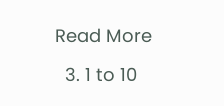Read More

  3. 1 to 10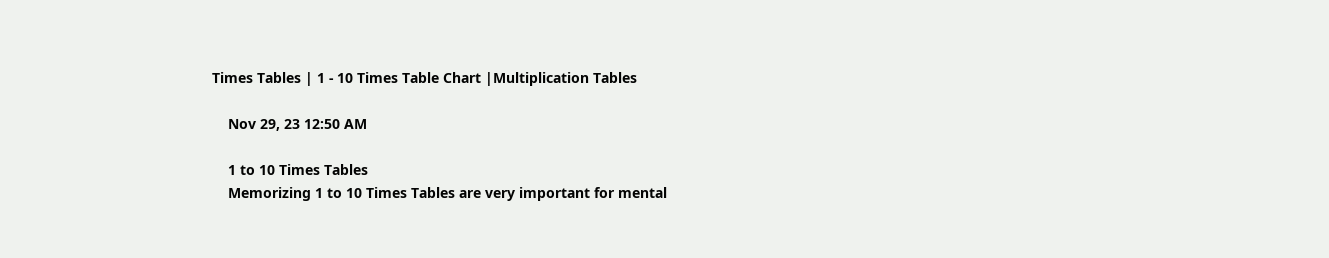Times Tables | 1 - 10 Times Table Chart |Multiplication Tables

    Nov 29, 23 12:50 AM

    1 to 10 Times Tables
    Memorizing 1 to 10 Times Tables are very important for mental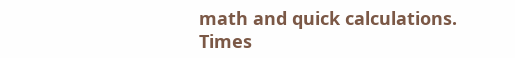math and quick calculations. Times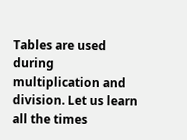Tables are used during multiplication and division. Let us learn all the times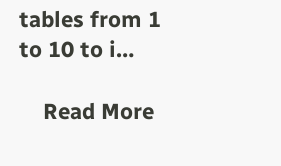tables from 1 to 10 to i…

    Read More